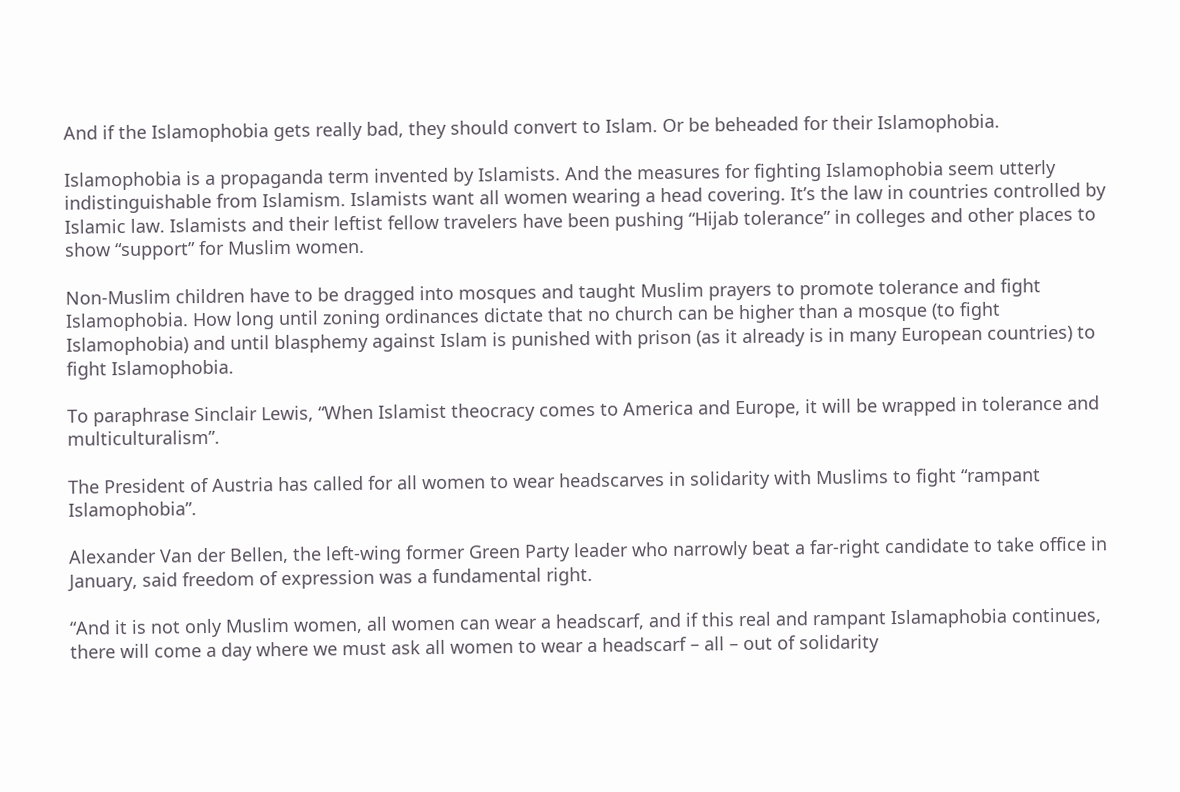And if the Islamophobia gets really bad, they should convert to Islam. Or be beheaded for their Islamophobia.

Islamophobia is a propaganda term invented by Islamists. And the measures for fighting Islamophobia seem utterly indistinguishable from Islamism. Islamists want all women wearing a head covering. It’s the law in countries controlled by Islamic law. Islamists and their leftist fellow travelers have been pushing “Hijab tolerance” in colleges and other places to show “support” for Muslim women.

Non-Muslim children have to be dragged into mosques and taught Muslim prayers to promote tolerance and fight Islamophobia. How long until zoning ordinances dictate that no church can be higher than a mosque (to fight Islamophobia) and until blasphemy against Islam is punished with prison (as it already is in many European countries) to fight Islamophobia.

To paraphrase Sinclair Lewis, “When Islamist theocracy comes to America and Europe, it will be wrapped in tolerance and multiculturalism”.

The President of Austria has called for all women to wear headscarves in solidarity with Muslims to fight “rampant Islamophobia”.

Alexander Van der Bellen, the left-wing former Green Party leader who narrowly beat a far-right candidate to take office in January, said freedom of expression was a fundamental right.

“And it is not only Muslim women, all women can wear a headscarf, and if this real and rampant Islamaphobia continues, there will come a day where we must ask all women to wear a headscarf – all – out of solidarity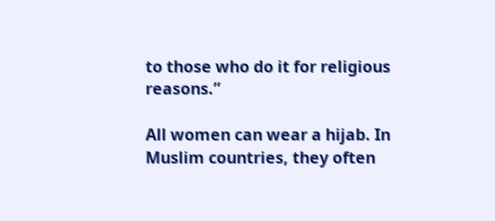to those who do it for religious reasons.”

All women can wear a hijab. In Muslim countries, they often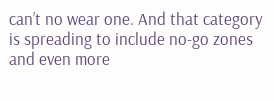can’t no wear one. And that category is spreading to include no-go zones and even more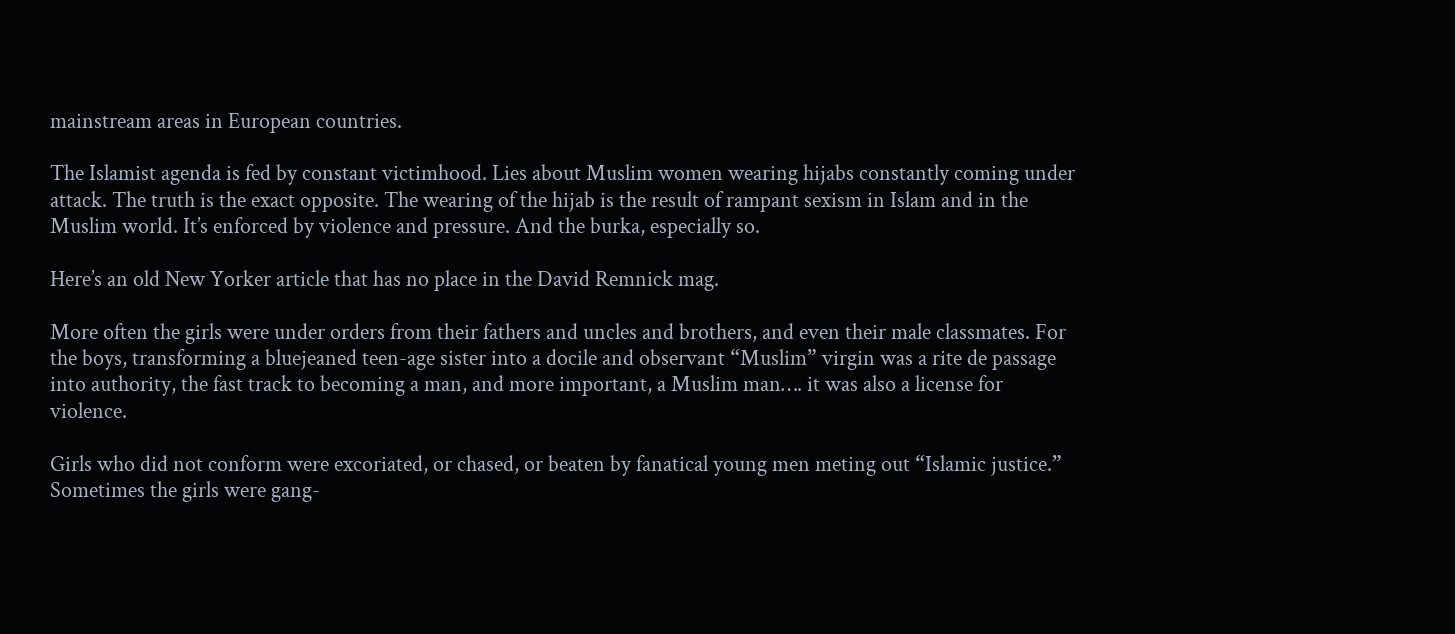mainstream areas in European countries.

The Islamist agenda is fed by constant victimhood. Lies about Muslim women wearing hijabs constantly coming under attack. The truth is the exact opposite. The wearing of the hijab is the result of rampant sexism in Islam and in the Muslim world. It’s enforced by violence and pressure. And the burka, especially so.

Here’s an old New Yorker article that has no place in the David Remnick mag.

More often the girls were under orders from their fathers and uncles and brothers, and even their male classmates. For the boys, transforming a bluejeaned teen-age sister into a docile and observant “Muslim” virgin was a rite de passage into authority, the fast track to becoming a man, and more important, a Muslim man…. it was also a license for violence.

Girls who did not conform were excoriated, or chased, or beaten by fanatical young men meting out “Islamic justice.” Sometimes the girls were gang-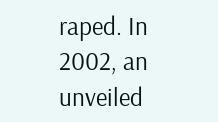raped. In 2002, an unveiled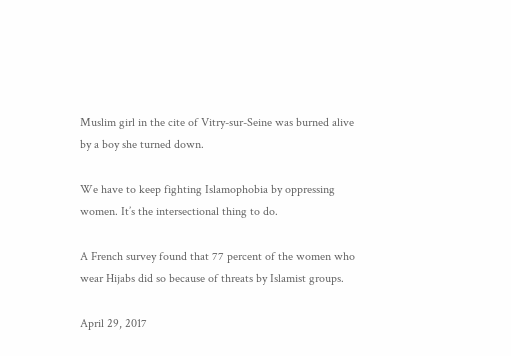Muslim girl in the cite of Vitry-sur-Seine was burned alive by a boy she turned down.

We have to keep fighting Islamophobia by oppressing women. It’s the intersectional thing to do.

A French survey found that 77 percent of the women who wear Hijabs did so because of threats by Islamist groups.

April 29, 2017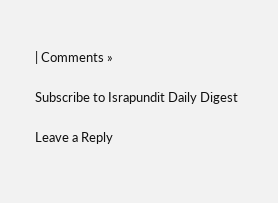| Comments »

Subscribe to Israpundit Daily Digest

Leave a Reply